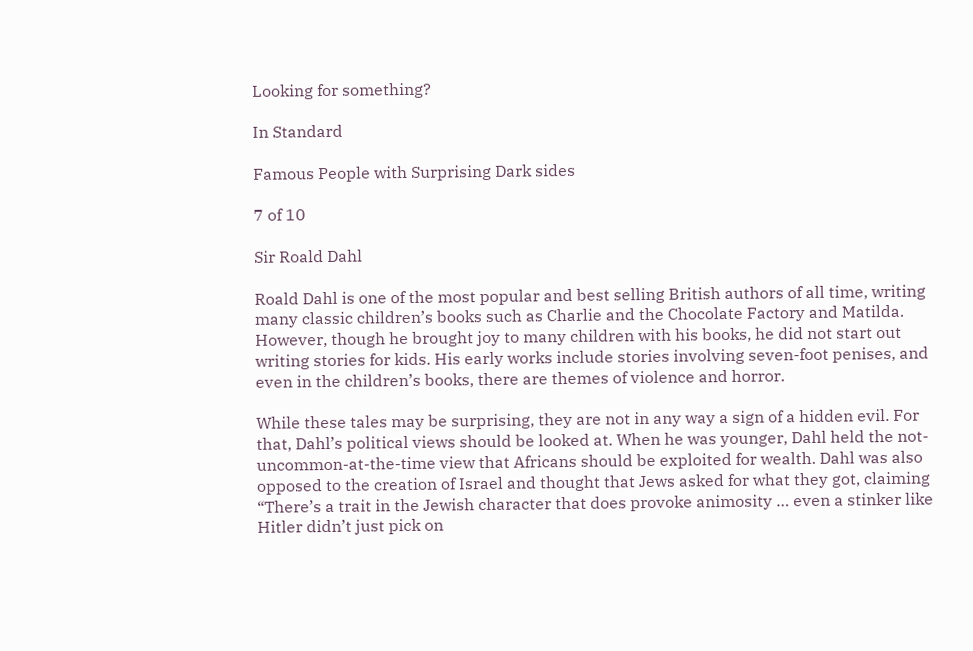Looking for something?

In Standard

Famous People with Surprising Dark sides

7 of 10

Sir Roald Dahl

Roald Dahl is one of the most popular and best selling British authors of all time, writing many classic children’s books such as Charlie and the Chocolate Factory and Matilda. However, though he brought joy to many children with his books, he did not start out writing stories for kids. His early works include stories involving seven-foot penises, and even in the children’s books, there are themes of violence and horror.

While these tales may be surprising, they are not in any way a sign of a hidden evil. For that, Dahl’s political views should be looked at. When he was younger, Dahl held the not-uncommon-at-the-time view that Africans should be exploited for wealth. Dahl was also opposed to the creation of Israel and thought that Jews asked for what they got, claiming “There’s a trait in the Jewish character that does provoke animosity … even a stinker like Hitler didn’t just pick on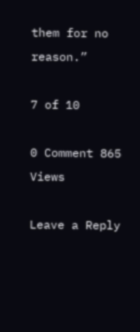them for no reason.”

7 of 10

0 Comment 865 Views

Leave a Reply